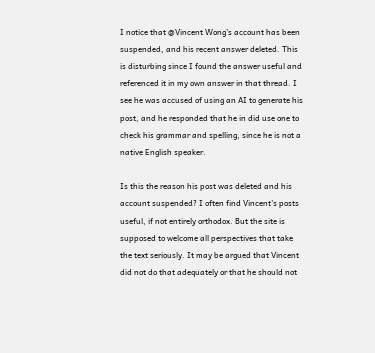I notice that @Vincent Wong's account has been suspended, and his recent answer deleted. This is disturbing since I found the answer useful and referenced it in my own answer in that thread. I see he was accused of using an AI to generate his post, and he responded that he in did use one to check his grammar and spelling, since he is not a native English speaker.

Is this the reason his post was deleted and his account suspended? I often find Vincent's posts useful, if not entirely orthodox. But the site is supposed to welcome all perspectives that take the text seriously. It may be argued that Vincent did not do that adequately or that he should not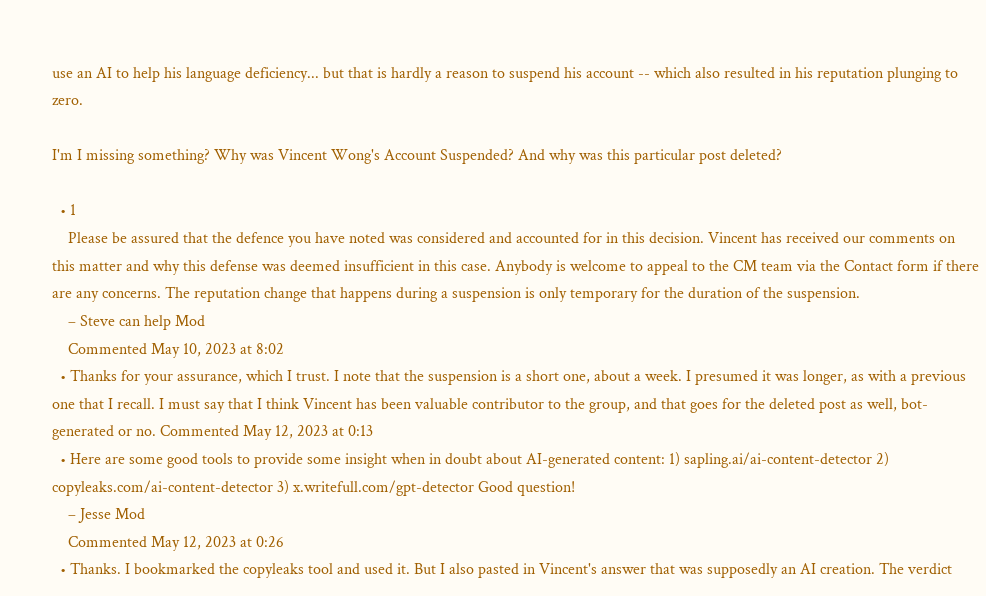use an AI to help his language deficiency... but that is hardly a reason to suspend his account -- which also resulted in his reputation plunging to zero.

I'm I missing something? Why was Vincent Wong's Account Suspended? And why was this particular post deleted?

  • 1
    Please be assured that the defence you have noted was considered and accounted for in this decision. Vincent has received our comments on this matter and why this defense was deemed insufficient in this case. Anybody is welcome to appeal to the CM team via the Contact form if there are any concerns. The reputation change that happens during a suspension is only temporary for the duration of the suspension.
    – Steve can help Mod
    Commented May 10, 2023 at 8:02
  • Thanks for your assurance, which I trust. I note that the suspension is a short one, about a week. I presumed it was longer, as with a previous one that I recall. I must say that I think Vincent has been valuable contributor to the group, and that goes for the deleted post as well, bot-generated or no. Commented May 12, 2023 at 0:13
  • Here are some good tools to provide some insight when in doubt about AI-generated content: 1) sapling.ai/ai-content-detector 2) copyleaks.com/ai-content-detector 3) x.writefull.com/gpt-detector Good question!
    – Jesse Mod
    Commented May 12, 2023 at 0:26
  • Thanks. I bookmarked the copyleaks tool and used it. But I also pasted in Vincent's answer that was supposedly an AI creation. The verdict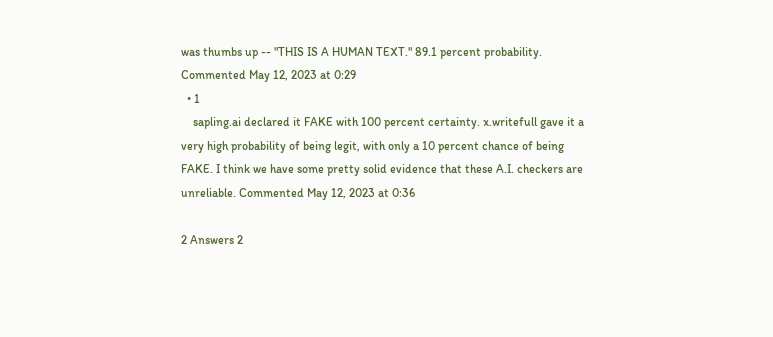was thumbs up -- "THIS IS A HUMAN TEXT." 89.1 percent probability. Commented May 12, 2023 at 0:29
  • 1
    sapling.ai declared it FAKE with 100 percent certainty. x.writefull gave it a very high probability of being legit, with only a 10 percent chance of being FAKE. I think we have some pretty solid evidence that these A.I. checkers are unreliable. Commented May 12, 2023 at 0:36

2 Answers 2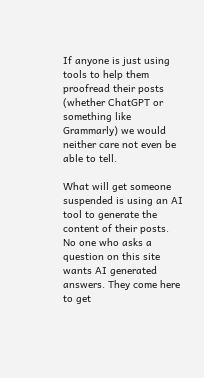If anyone is just using tools to help them proofread their posts (whether ChatGPT or something like Grammarly) we would neither care not even be able to tell.

What will get someone suspended is using an AI tool to generate the content of their posts. No one who asks a question on this site wants AI generated answers. They come here to get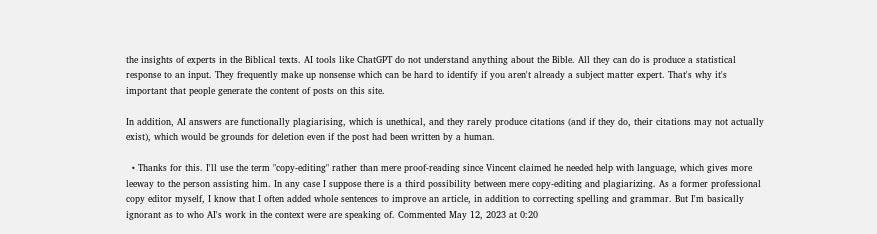the insights of experts in the Biblical texts. AI tools like ChatGPT do not understand anything about the Bible. All they can do is produce a statistical response to an input. They frequently make up nonsense which can be hard to identify if you aren't already a subject matter expert. That's why it's important that people generate the content of posts on this site.

In addition, AI answers are functionally plagiarising, which is unethical, and they rarely produce citations (and if they do, their citations may not actually exist), which would be grounds for deletion even if the post had been written by a human.

  • Thanks for this. I'll use the term "copy-editing" rather than mere proof-reading since Vincent claimed he needed help with language, which gives more leeway to the person assisting him. In any case I suppose there is a third possibility between mere copy-editing and plagiarizing. As a former professional copy editor myself, I know that I often added whole sentences to improve an article, in addition to correcting spelling and grammar. But I'm basically ignorant as to who AI's work in the context were are speaking of. Commented May 12, 2023 at 0:20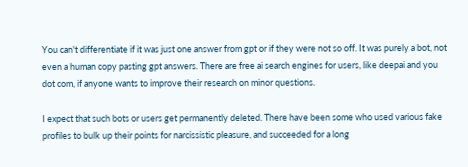You can't differentiate if it was just one answer from gpt or if they were not so off. It was purely a bot, not even a human copy pasting gpt answers. There are free ai search engines for users, like deepai and you dot com, if anyone wants to improve their research on minor questions.

I expect that such bots or users get permanently deleted. There have been some who used various fake profiles to bulk up their points for narcissistic pleasure, and succeeded for a long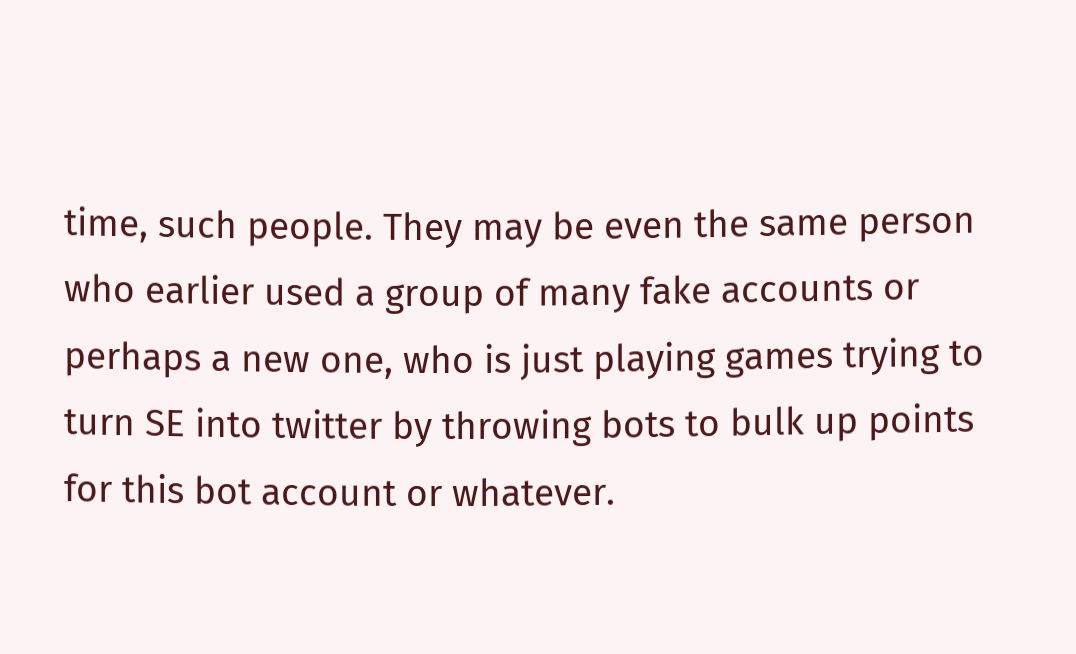time, such people. They may be even the same person who earlier used a group of many fake accounts or perhaps a new one, who is just playing games trying to turn SE into twitter by throwing bots to bulk up points for this bot account or whatever.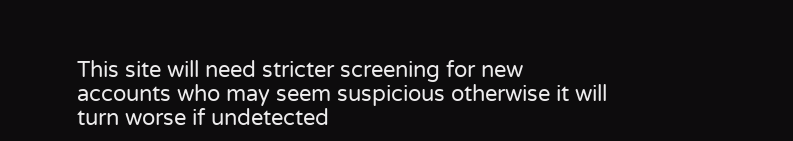This site will need stricter screening for new accounts who may seem suspicious otherwise it will turn worse if undetected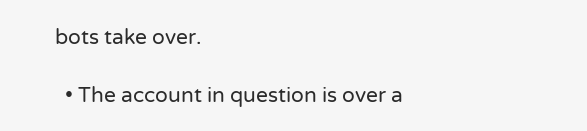bots take over.

  • The account in question is over a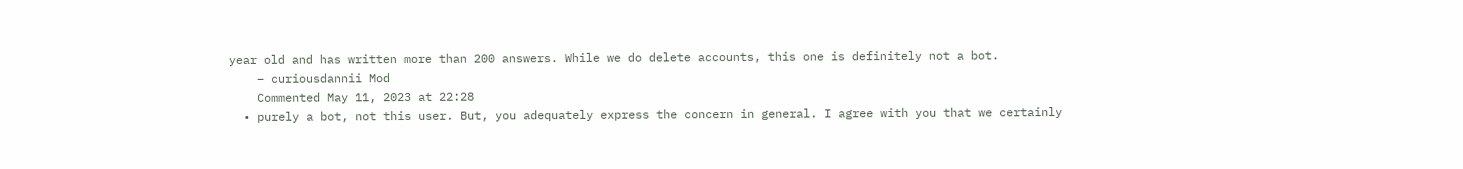year old and has written more than 200 answers. While we do delete accounts, this one is definitely not a bot.
    – curiousdannii Mod
    Commented May 11, 2023 at 22:28
  • purely a bot, not this user. But, you adequately express the concern in general. I agree with you that we certainly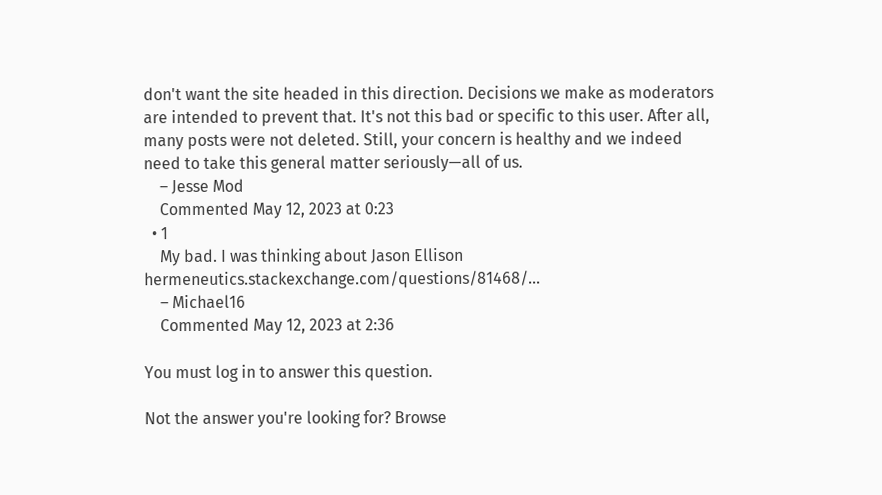don't want the site headed in this direction. Decisions we make as moderators are intended to prevent that. It's not this bad or specific to this user. After all, many posts were not deleted. Still, your concern is healthy and we indeed need to take this general matter seriously—all of us.
    – Jesse Mod
    Commented May 12, 2023 at 0:23
  • 1
    My bad. I was thinking about Jason Ellison hermeneutics.stackexchange.com/questions/81468/…
    – Michael16
    Commented May 12, 2023 at 2:36

You must log in to answer this question.

Not the answer you're looking for? Browse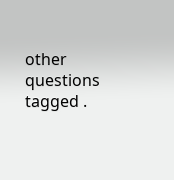other questions tagged .